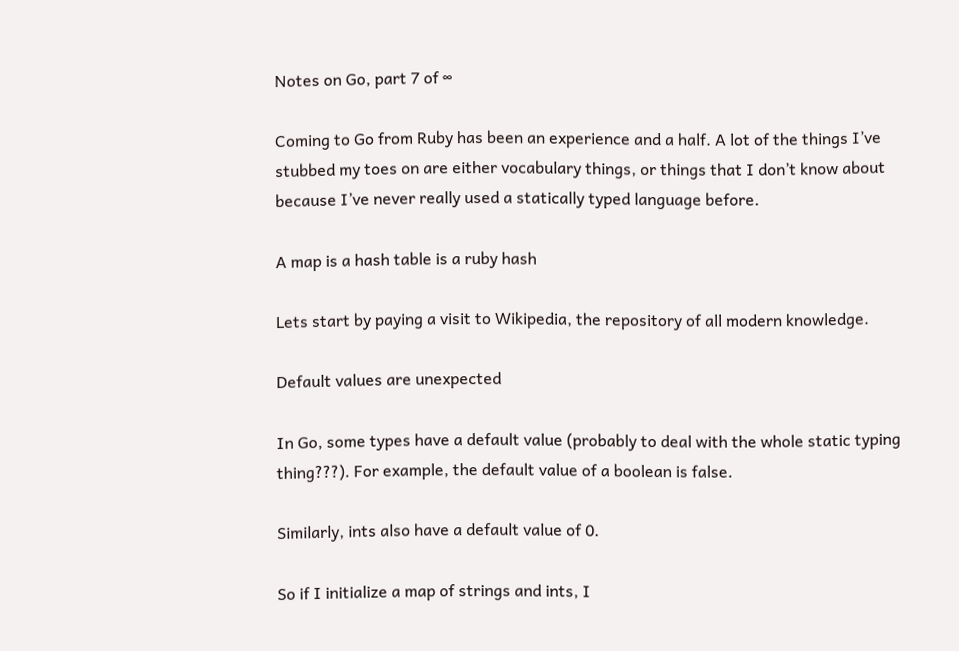Notes on Go, part 7 of ∞

Coming to Go from Ruby has been an experience and a half. A lot of the things I’ve stubbed my toes on are either vocabulary things, or things that I don’t know about because I’ve never really used a statically typed language before.

A map is a hash table is a ruby hash

Lets start by paying a visit to Wikipedia, the repository of all modern knowledge.

Default values are unexpected

In Go, some types have a default value (probably to deal with the whole static typing thing???). For example, the default value of a boolean is false.

Similarly, ints also have a default value of 0.

So if I initialize a map of strings and ints, I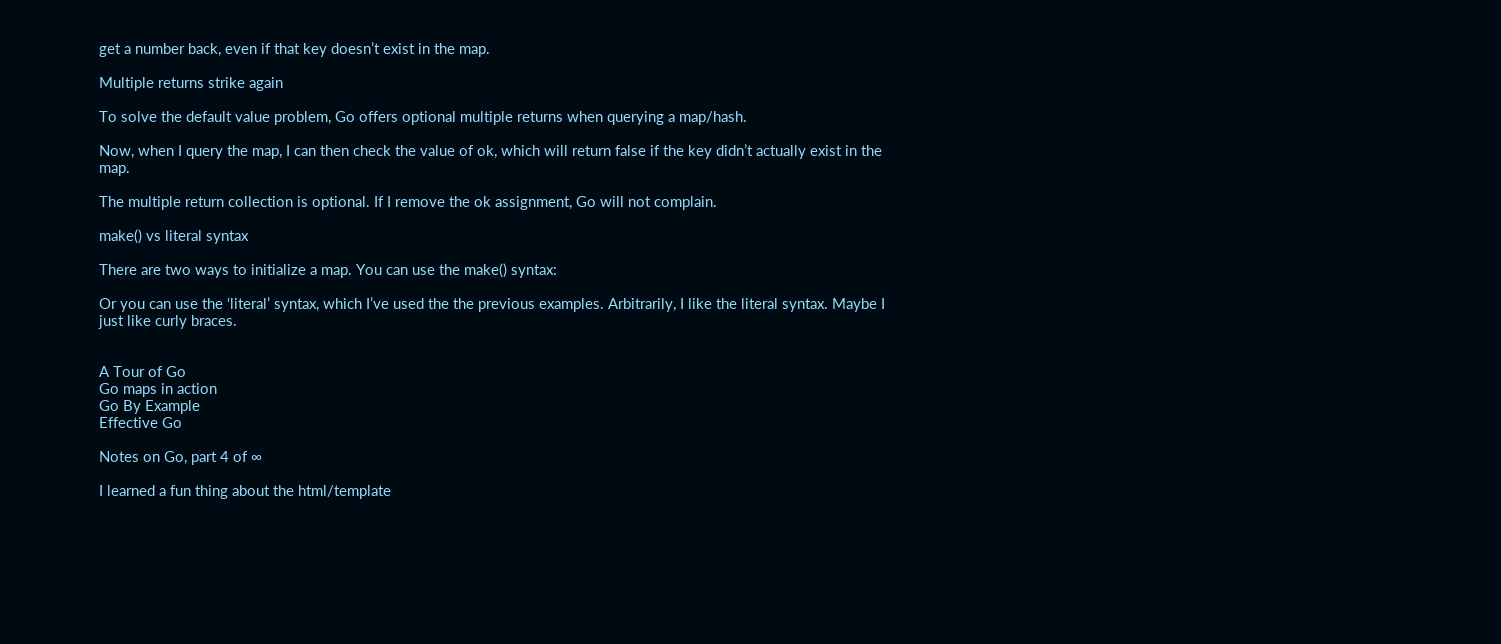get a number back, even if that key doesn’t exist in the map.

Multiple returns strike again

To solve the default value problem, Go offers optional multiple returns when querying a map/hash.

Now, when I query the map, I can then check the value of ok, which will return false if the key didn’t actually exist in the map.

The multiple return collection is optional. If I remove the ok assignment, Go will not complain.

make() vs literal syntax

There are two ways to initialize a map. You can use the make() syntax:

Or you can use the ‘literal’ syntax, which I’ve used the the previous examples. Arbitrarily, I like the literal syntax. Maybe I just like curly braces.


A Tour of Go
Go maps in action
Go By Example
Effective Go

Notes on Go, part 4 of ∞

I learned a fun thing about the html/template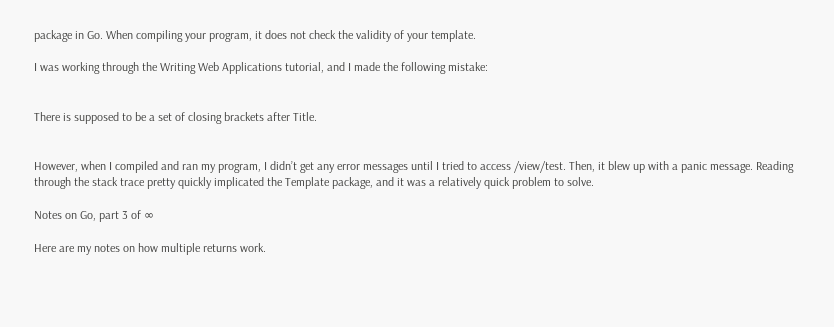package in Go. When compiling your program, it does not check the validity of your template.

I was working through the Writing Web Applications tutorial, and I made the following mistake:


There is supposed to be a set of closing brackets after Title.


However, when I compiled and ran my program, I didn’t get any error messages until I tried to access /view/test. Then, it blew up with a panic message. Reading through the stack trace pretty quickly implicated the Template package, and it was a relatively quick problem to solve.

Notes on Go, part 3 of ∞

Here are my notes on how multiple returns work.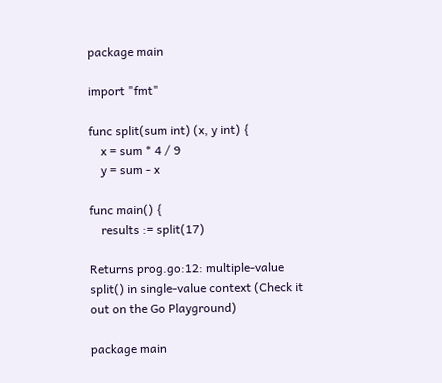package main

import "fmt"

func split(sum int) (x, y int) {
    x = sum * 4 / 9
    y = sum - x

func main() {
    results := split(17)

Returns prog.go:12: multiple-value split() in single-value context (Check it out on the Go Playground)

package main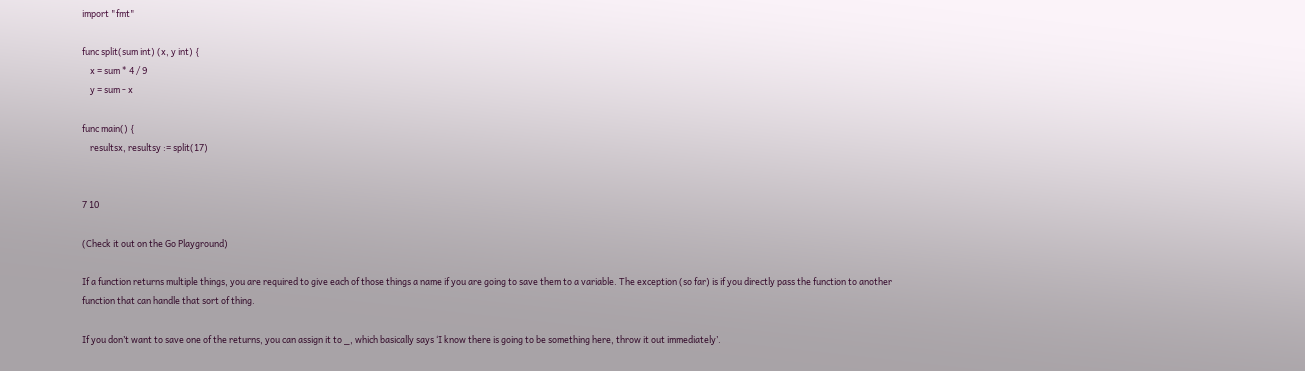import "fmt"

func split(sum int) (x, y int) {
    x = sum * 4 / 9
    y = sum - x

func main() {
    resultsx, resultsy := split(17)


7 10

(Check it out on the Go Playground)

If a function returns multiple things, you are required to give each of those things a name if you are going to save them to a variable. The exception (so far) is if you directly pass the function to another function that can handle that sort of thing.

If you don’t want to save one of the returns, you can assign it to _, which basically says ‘I know there is going to be something here, throw it out immediately’.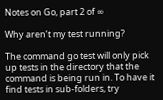Notes on Go, part 2 of ∞

Why aren’t my test running?

The command go test will only pick up tests in the directory that the command is being run in. To have it find tests in sub-folders, try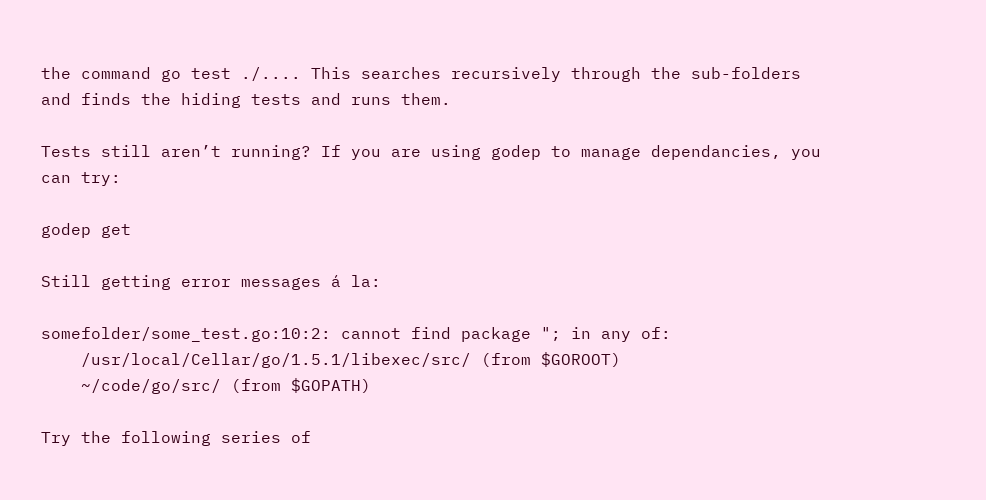the command go test ./.... This searches recursively through the sub-folders and finds the hiding tests and runs them.

Tests still aren’t running? If you are using godep to manage dependancies, you can try:

godep get

Still getting error messages á la:

somefolder/some_test.go:10:2: cannot find package "; in any of:
    /usr/local/Cellar/go/1.5.1/libexec/src/ (from $GOROOT)
    ~/code/go/src/ (from $GOPATH)

Try the following series of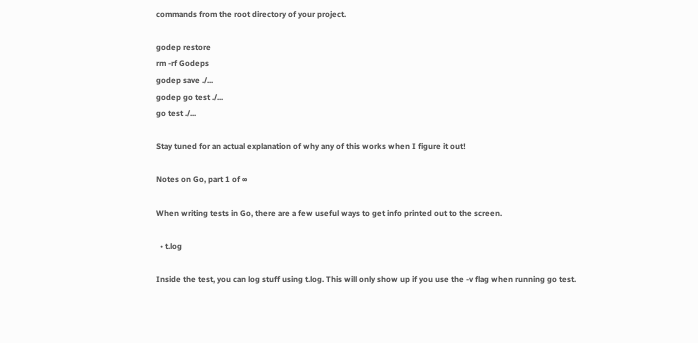commands from the root directory of your project.

godep restore
rm -rf Godeps
godep save ./...
godep go test ./...
go test ./...

Stay tuned for an actual explanation of why any of this works when I figure it out!

Notes on Go, part 1 of ∞

When writing tests in Go, there are a few useful ways to get info printed out to the screen.

  • t.log

Inside the test, you can log stuff using t.log. This will only show up if you use the -v flag when running go test.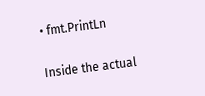• fmt.PrintLn

Inside the actual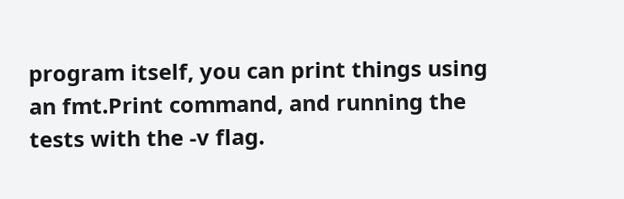program itself, you can print things using an fmt.Print command, and running the tests with the -v flag.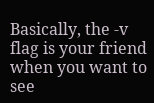Basically, the -v flag is your friend when you want to see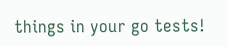things in your go tests!